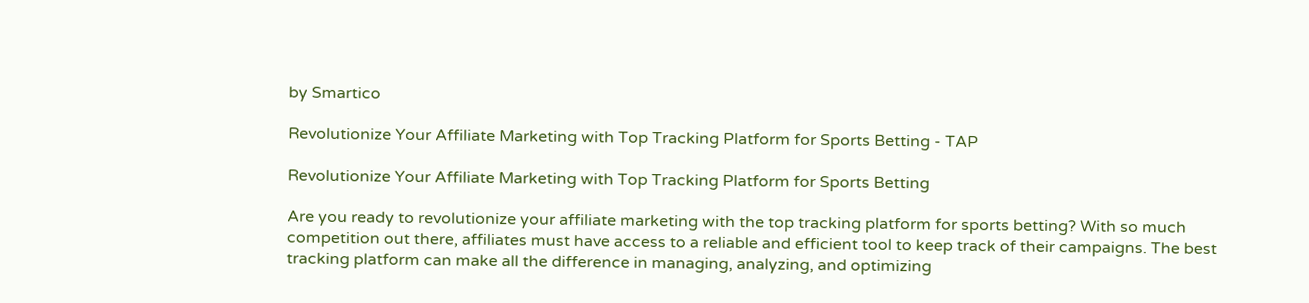by Smartico

Revolutionize Your Affiliate Marketing with Top Tracking Platform for Sports Betting - TAP

Revolutionize Your Affiliate Marketing with Top Tracking Platform for Sports Betting

Are you ready to revolutionize your affiliate marketing with the top tracking platform for sports betting? With so much competition out there, affiliates must have access to a reliable and efficient tool to keep track of their campaigns. The best tracking platform can make all the difference in managing, analyzing, and optimizing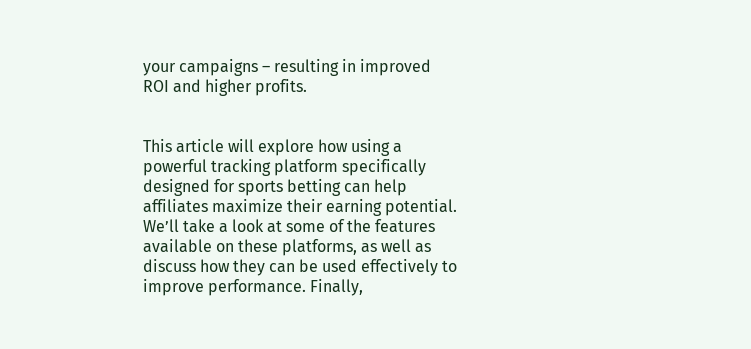your campaigns – resulting in improved ROI and higher profits.


This article will explore how using a powerful tracking platform specifically designed for sports betting can help affiliates maximize their earning potential. We’ll take a look at some of the features available on these platforms, as well as discuss how they can be used effectively to improve performance. Finally,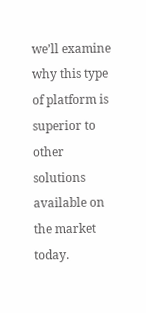we’ll examine why this type of platform is superior to other solutions available on the market today.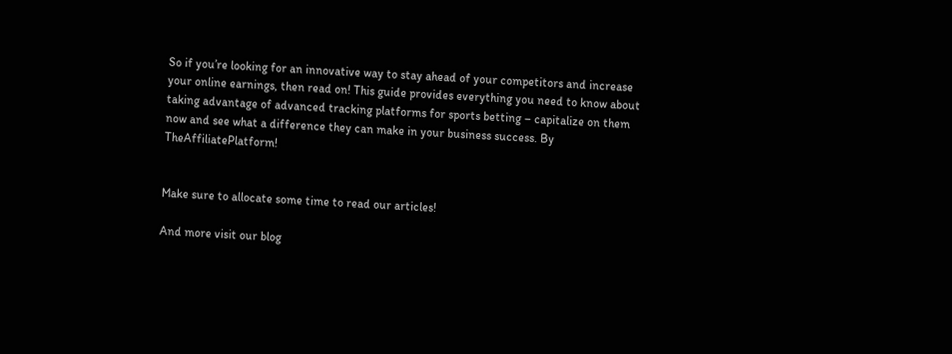So if you’re looking for an innovative way to stay ahead of your competitors and increase your online earnings, then read on! This guide provides everything you need to know about taking advantage of advanced tracking platforms for sports betting – capitalize on them now and see what a difference they can make in your business success. By TheAffiliatePlatform!


Make sure to allocate some time to read our articles!

And more visit our blog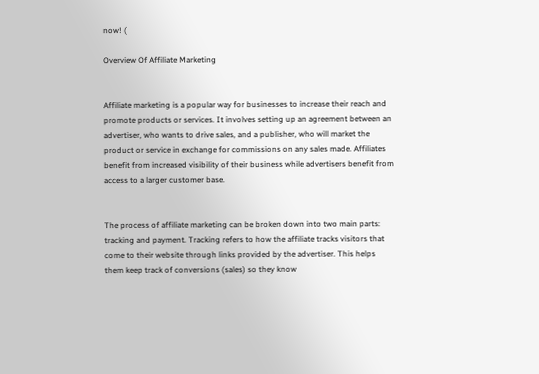now! (

Overview Of Affiliate Marketing


Affiliate marketing is a popular way for businesses to increase their reach and promote products or services. It involves setting up an agreement between an advertiser, who wants to drive sales, and a publisher, who will market the product or service in exchange for commissions on any sales made. Affiliates benefit from increased visibility of their business while advertisers benefit from access to a larger customer base.


The process of affiliate marketing can be broken down into two main parts: tracking and payment. Tracking refers to how the affiliate tracks visitors that come to their website through links provided by the advertiser. This helps them keep track of conversions (sales) so they know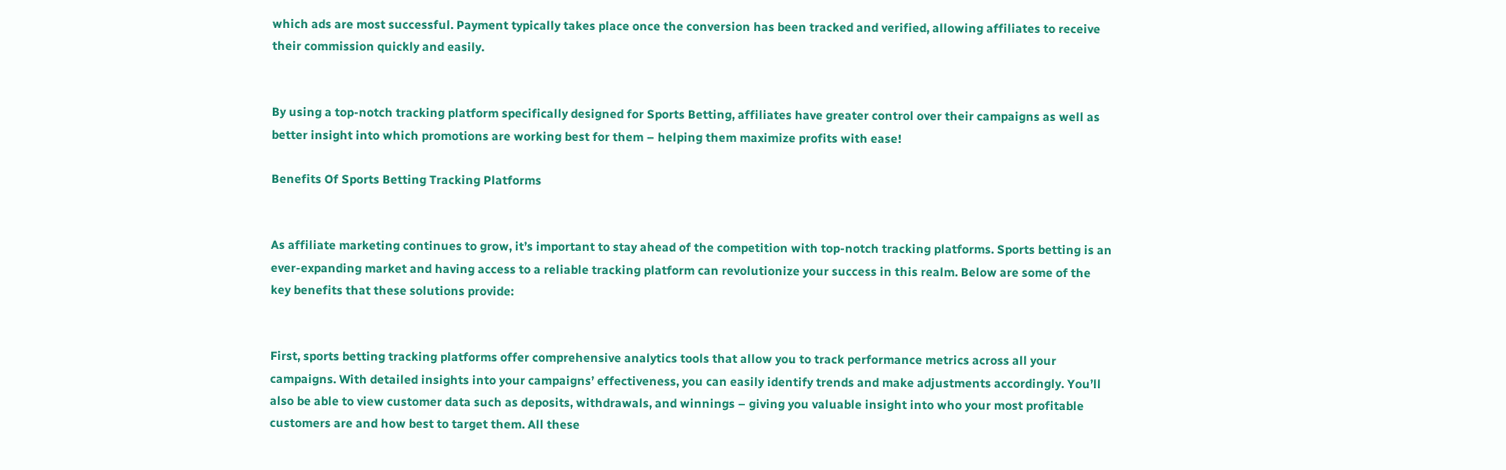which ads are most successful. Payment typically takes place once the conversion has been tracked and verified, allowing affiliates to receive their commission quickly and easily.


By using a top-notch tracking platform specifically designed for Sports Betting, affiliates have greater control over their campaigns as well as better insight into which promotions are working best for them – helping them maximize profits with ease!

Benefits Of Sports Betting Tracking Platforms


As affiliate marketing continues to grow, it’s important to stay ahead of the competition with top-notch tracking platforms. Sports betting is an ever-expanding market and having access to a reliable tracking platform can revolutionize your success in this realm. Below are some of the key benefits that these solutions provide:


First, sports betting tracking platforms offer comprehensive analytics tools that allow you to track performance metrics across all your campaigns. With detailed insights into your campaigns’ effectiveness, you can easily identify trends and make adjustments accordingly. You’ll also be able to view customer data such as deposits, withdrawals, and winnings – giving you valuable insight into who your most profitable customers are and how best to target them. All these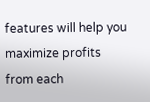features will help you maximize profits from each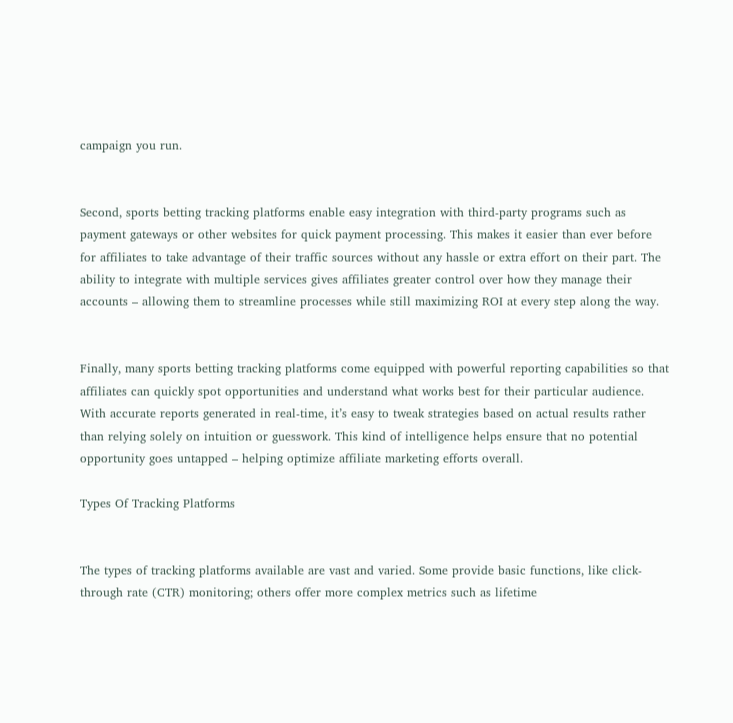campaign you run.


Second, sports betting tracking platforms enable easy integration with third-party programs such as payment gateways or other websites for quick payment processing. This makes it easier than ever before for affiliates to take advantage of their traffic sources without any hassle or extra effort on their part. The ability to integrate with multiple services gives affiliates greater control over how they manage their accounts – allowing them to streamline processes while still maximizing ROI at every step along the way.


Finally, many sports betting tracking platforms come equipped with powerful reporting capabilities so that affiliates can quickly spot opportunities and understand what works best for their particular audience. With accurate reports generated in real-time, it’s easy to tweak strategies based on actual results rather than relying solely on intuition or guesswork. This kind of intelligence helps ensure that no potential opportunity goes untapped – helping optimize affiliate marketing efforts overall.

Types Of Tracking Platforms


The types of tracking platforms available are vast and varied. Some provide basic functions, like click-through rate (CTR) monitoring; others offer more complex metrics such as lifetime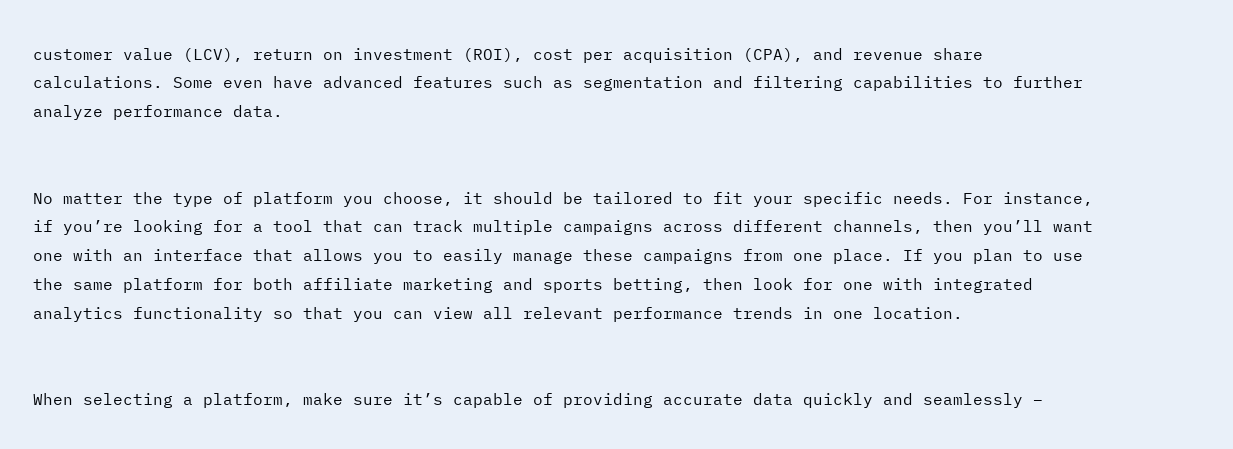customer value (LCV), return on investment (ROI), cost per acquisition (CPA), and revenue share calculations. Some even have advanced features such as segmentation and filtering capabilities to further analyze performance data.


No matter the type of platform you choose, it should be tailored to fit your specific needs. For instance, if you’re looking for a tool that can track multiple campaigns across different channels, then you’ll want one with an interface that allows you to easily manage these campaigns from one place. If you plan to use the same platform for both affiliate marketing and sports betting, then look for one with integrated analytics functionality so that you can view all relevant performance trends in one location.


When selecting a platform, make sure it’s capable of providing accurate data quickly and seamlessly –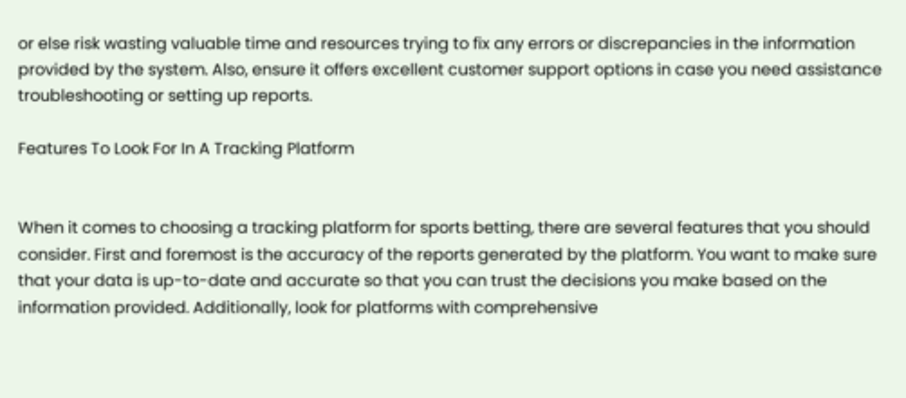or else risk wasting valuable time and resources trying to fix any errors or discrepancies in the information provided by the system. Also, ensure it offers excellent customer support options in case you need assistance troubleshooting or setting up reports.

Features To Look For In A Tracking Platform


When it comes to choosing a tracking platform for sports betting, there are several features that you should consider. First and foremost is the accuracy of the reports generated by the platform. You want to make sure that your data is up-to-date and accurate so that you can trust the decisions you make based on the information provided. Additionally, look for platforms with comprehensive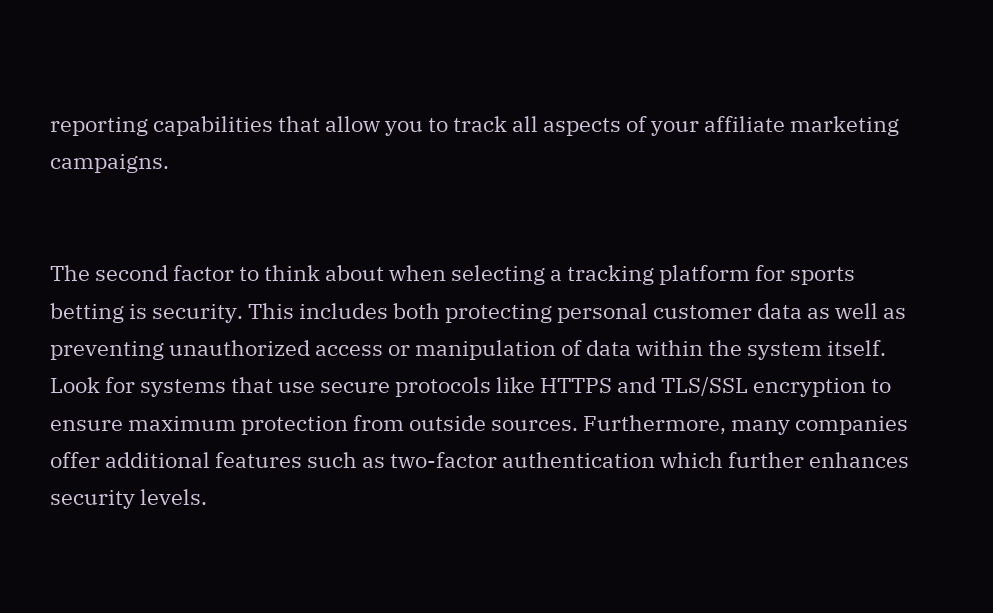reporting capabilities that allow you to track all aspects of your affiliate marketing campaigns.


The second factor to think about when selecting a tracking platform for sports betting is security. This includes both protecting personal customer data as well as preventing unauthorized access or manipulation of data within the system itself. Look for systems that use secure protocols like HTTPS and TLS/SSL encryption to ensure maximum protection from outside sources. Furthermore, many companies offer additional features such as two-factor authentication which further enhances security levels.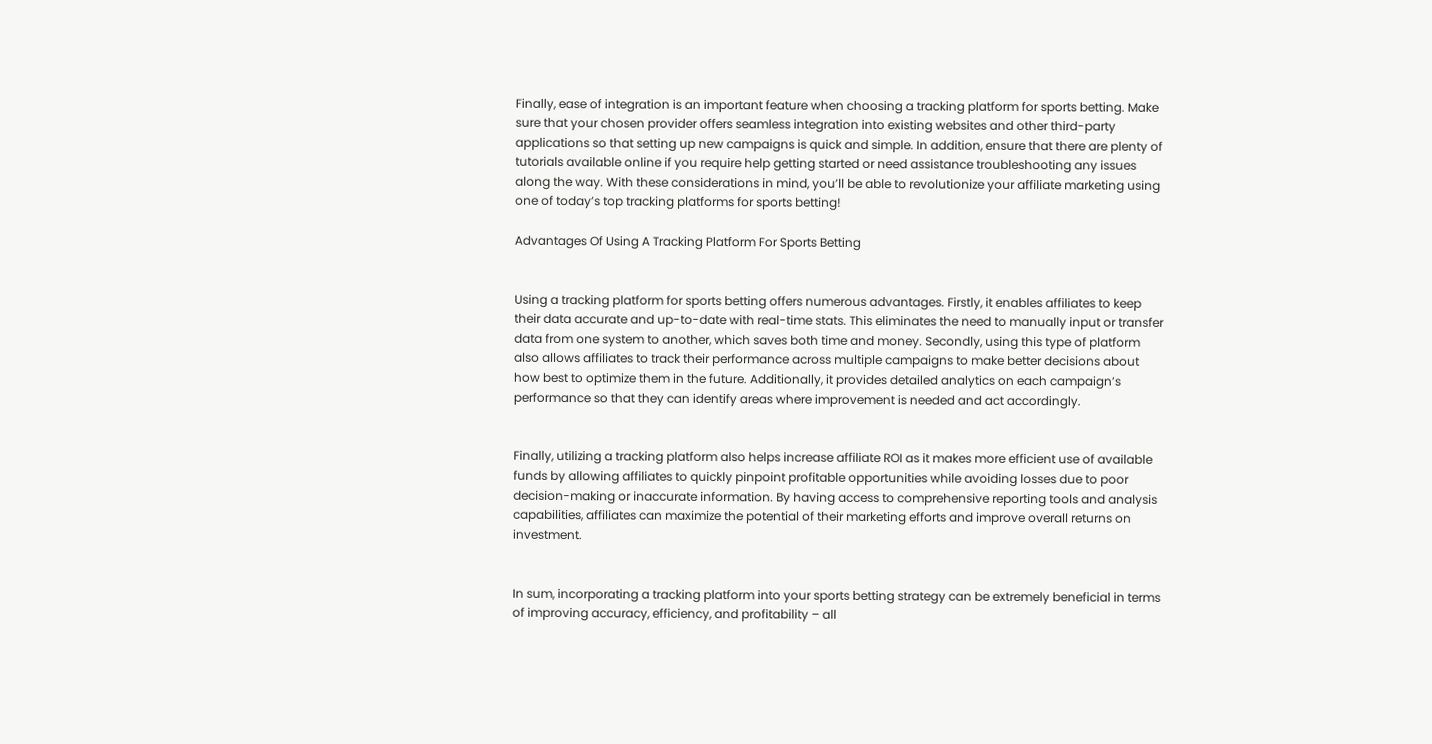Finally, ease of integration is an important feature when choosing a tracking platform for sports betting. Make sure that your chosen provider offers seamless integration into existing websites and other third-party applications so that setting up new campaigns is quick and simple. In addition, ensure that there are plenty of tutorials available online if you require help getting started or need assistance troubleshooting any issues along the way. With these considerations in mind, you’ll be able to revolutionize your affiliate marketing using one of today’s top tracking platforms for sports betting!

Advantages Of Using A Tracking Platform For Sports Betting


Using a tracking platform for sports betting offers numerous advantages. Firstly, it enables affiliates to keep their data accurate and up-to-date with real-time stats. This eliminates the need to manually input or transfer data from one system to another, which saves both time and money. Secondly, using this type of platform also allows affiliates to track their performance across multiple campaigns to make better decisions about how best to optimize them in the future. Additionally, it provides detailed analytics on each campaign’s performance so that they can identify areas where improvement is needed and act accordingly.


Finally, utilizing a tracking platform also helps increase affiliate ROI as it makes more efficient use of available funds by allowing affiliates to quickly pinpoint profitable opportunities while avoiding losses due to poor decision-making or inaccurate information. By having access to comprehensive reporting tools and analysis capabilities, affiliates can maximize the potential of their marketing efforts and improve overall returns on investment.


In sum, incorporating a tracking platform into your sports betting strategy can be extremely beneficial in terms of improving accuracy, efficiency, and profitability – all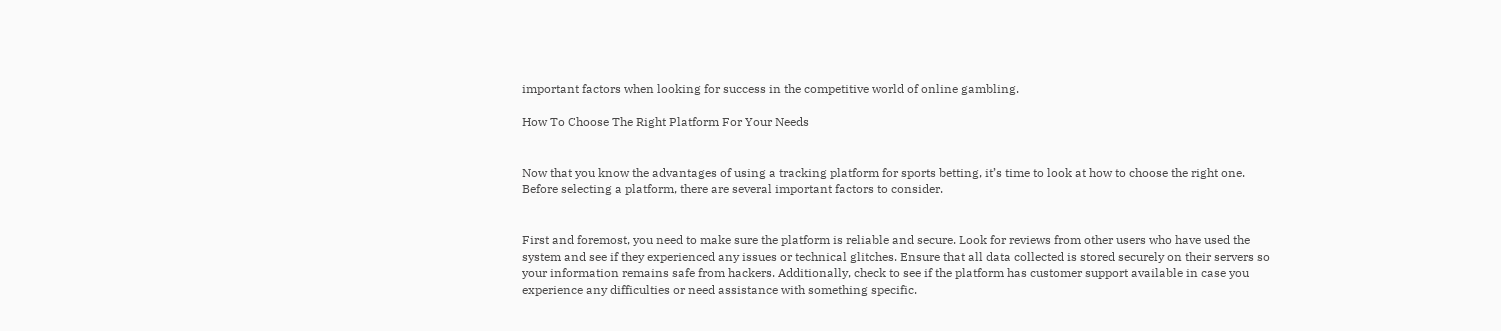important factors when looking for success in the competitive world of online gambling.

How To Choose The Right Platform For Your Needs


Now that you know the advantages of using a tracking platform for sports betting, it’s time to look at how to choose the right one. Before selecting a platform, there are several important factors to consider.


First and foremost, you need to make sure the platform is reliable and secure. Look for reviews from other users who have used the system and see if they experienced any issues or technical glitches. Ensure that all data collected is stored securely on their servers so your information remains safe from hackers. Additionally, check to see if the platform has customer support available in case you experience any difficulties or need assistance with something specific.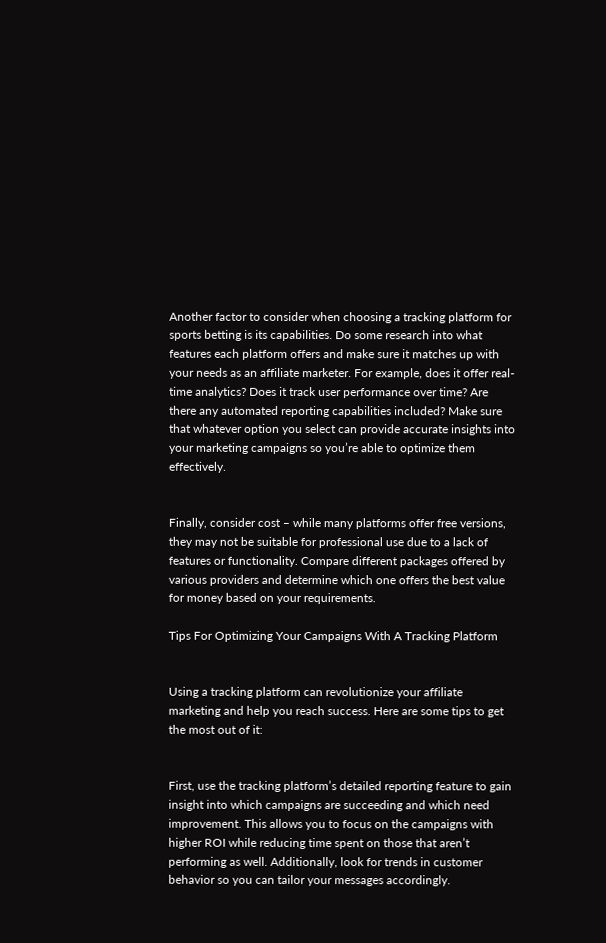Another factor to consider when choosing a tracking platform for sports betting is its capabilities. Do some research into what features each platform offers and make sure it matches up with your needs as an affiliate marketer. For example, does it offer real-time analytics? Does it track user performance over time? Are there any automated reporting capabilities included? Make sure that whatever option you select can provide accurate insights into your marketing campaigns so you’re able to optimize them effectively.


Finally, consider cost – while many platforms offer free versions, they may not be suitable for professional use due to a lack of features or functionality. Compare different packages offered by various providers and determine which one offers the best value for money based on your requirements.

Tips For Optimizing Your Campaigns With A Tracking Platform


Using a tracking platform can revolutionize your affiliate marketing and help you reach success. Here are some tips to get the most out of it:


First, use the tracking platform’s detailed reporting feature to gain insight into which campaigns are succeeding and which need improvement. This allows you to focus on the campaigns with higher ROI while reducing time spent on those that aren’t performing as well. Additionally, look for trends in customer behavior so you can tailor your messages accordingly.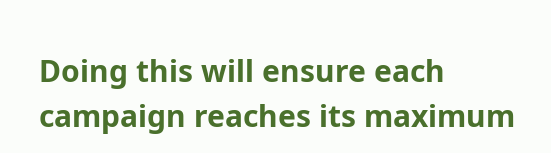Doing this will ensure each campaign reaches its maximum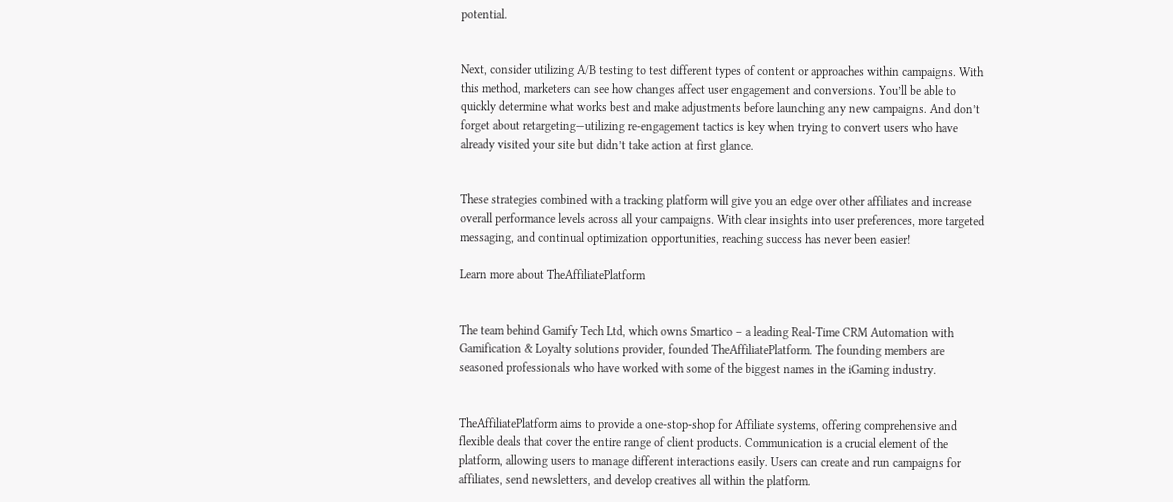potential.


Next, consider utilizing A/B testing to test different types of content or approaches within campaigns. With this method, marketers can see how changes affect user engagement and conversions. You’ll be able to quickly determine what works best and make adjustments before launching any new campaigns. And don’t forget about retargeting—utilizing re-engagement tactics is key when trying to convert users who have already visited your site but didn’t take action at first glance.


These strategies combined with a tracking platform will give you an edge over other affiliates and increase overall performance levels across all your campaigns. With clear insights into user preferences, more targeted messaging, and continual optimization opportunities, reaching success has never been easier!

Learn more about TheAffiliatePlatform


The team behind Gamify Tech Ltd, which owns Smartico – a leading Real-Time CRM Automation with Gamification & Loyalty solutions provider, founded TheAffiliatePlatform. The founding members are seasoned professionals who have worked with some of the biggest names in the iGaming industry.


TheAffiliatePlatform aims to provide a one-stop-shop for Affiliate systems, offering comprehensive and flexible deals that cover the entire range of client products. Communication is a crucial element of the platform, allowing users to manage different interactions easily. Users can create and run campaigns for affiliates, send newsletters, and develop creatives all within the platform.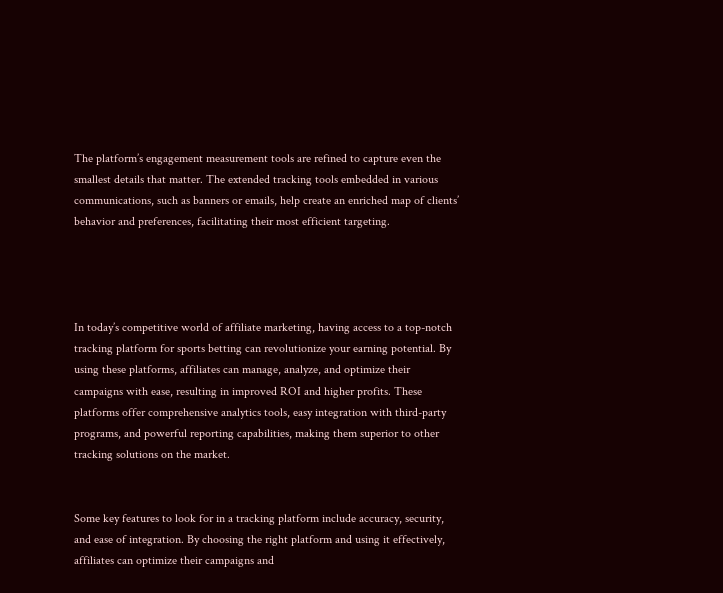The platform’s engagement measurement tools are refined to capture even the smallest details that matter. The extended tracking tools embedded in various communications, such as banners or emails, help create an enriched map of clients’ behavior and preferences, facilitating their most efficient targeting.




In today’s competitive world of affiliate marketing, having access to a top-notch tracking platform for sports betting can revolutionize your earning potential. By using these platforms, affiliates can manage, analyze, and optimize their campaigns with ease, resulting in improved ROI and higher profits. These platforms offer comprehensive analytics tools, easy integration with third-party programs, and powerful reporting capabilities, making them superior to other tracking solutions on the market.


Some key features to look for in a tracking platform include accuracy, security, and ease of integration. By choosing the right platform and using it effectively, affiliates can optimize their campaigns and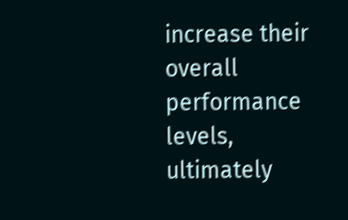increase their overall performance levels, ultimately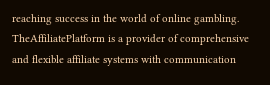reaching success in the world of online gambling. TheAffiliatePlatform is a provider of comprehensive and flexible affiliate systems with communication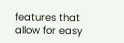features that allow for easy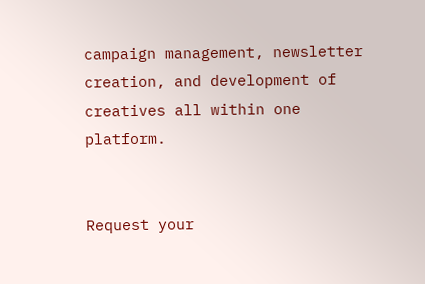campaign management, newsletter creation, and development of creatives all within one platform.


Request your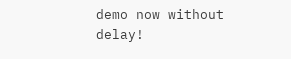demo now without delay!